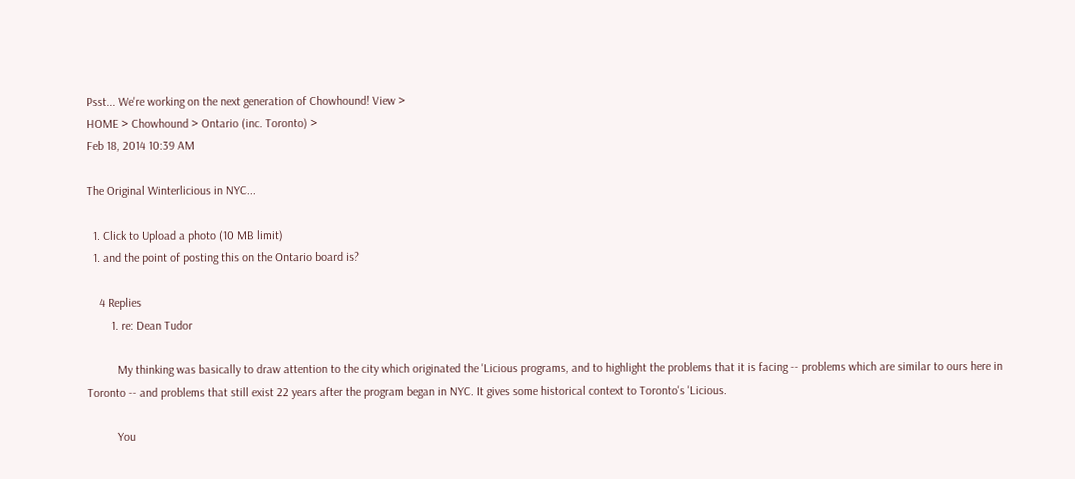Psst... We're working on the next generation of Chowhound! View >
HOME > Chowhound > Ontario (inc. Toronto) >
Feb 18, 2014 10:39 AM

The Original Winterlicious in NYC...

  1. Click to Upload a photo (10 MB limit)
  1. and the point of posting this on the Ontario board is?

    4 Replies
        1. re: Dean Tudor

          My thinking was basically to draw attention to the city which originated the 'Licious programs, and to highlight the problems that it is facing -- problems which are similar to ours here in Toronto -- and problems that still exist 22 years after the program began in NYC. It gives some historical context to Toronto's 'Licious.

          You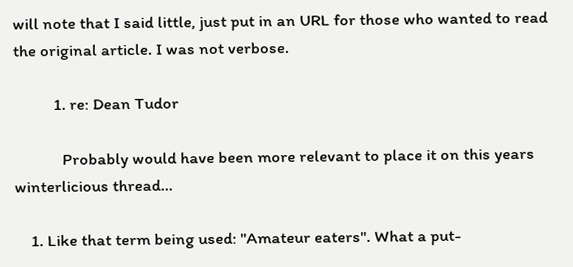will note that I said little, just put in an URL for those who wanted to read the original article. I was not verbose.

          1. re: Dean Tudor

            Probably would have been more relevant to place it on this years winterlicious thread...

    1. Like that term being used: "Amateur eaters". What a put-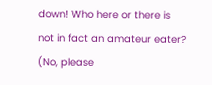down! Who here or there is not in fact an amateur eater? (No, please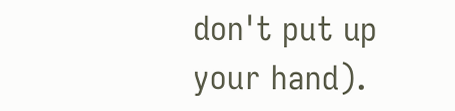don't put up your hand).